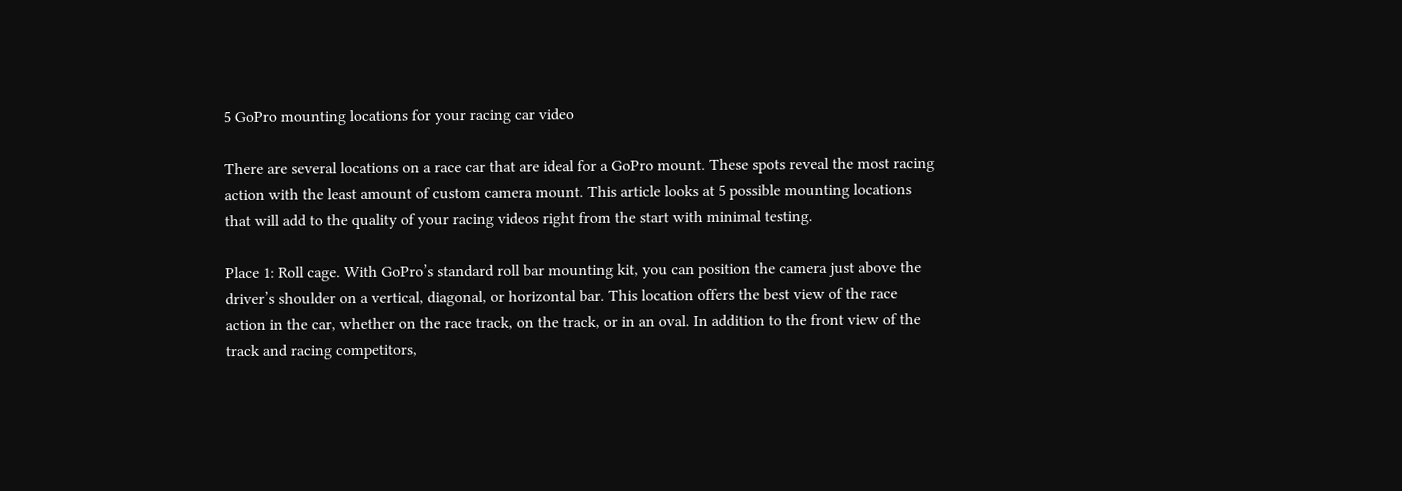5 GoPro mounting locations for your racing car video

There are several locations on a race car that are ideal for a GoPro mount. These spots reveal the most racing action with the least amount of custom camera mount. This article looks at 5 possible mounting locations that will add to the quality of your racing videos right from the start with minimal testing.

Place 1: Roll cage. With GoPro’s standard roll bar mounting kit, you can position the camera just above the driver’s shoulder on a vertical, diagonal, or horizontal bar. This location offers the best view of the race action in the car, whether on the race track, on the track, or in an oval. In addition to the front view of the track and racing competitors,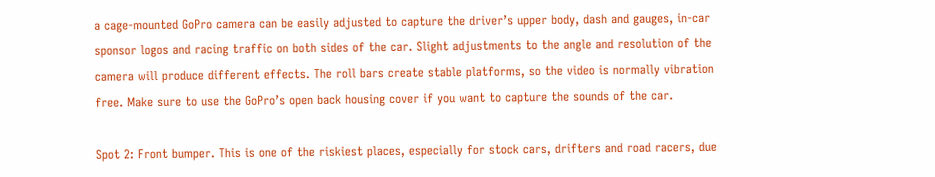a cage-mounted GoPro camera can be easily adjusted to capture the driver’s upper body, dash and gauges, in-car sponsor logos and racing traffic on both sides of the car. Slight adjustments to the angle and resolution of the camera will produce different effects. The roll bars create stable platforms, so the video is normally vibration free. Make sure to use the GoPro’s open back housing cover if you want to capture the sounds of the car.

Spot 2: Front bumper. This is one of the riskiest places, especially for stock cars, drifters and road racers, due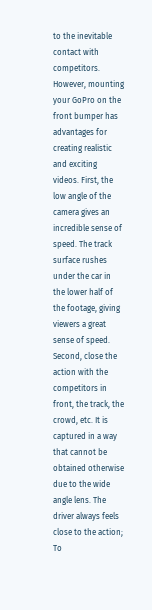to the inevitable contact with competitors. However, mounting your GoPro on the front bumper has advantages for creating realistic and exciting videos. First, the low angle of the camera gives an incredible sense of speed. The track surface rushes under the car in the lower half of the footage, giving viewers a great sense of speed. Second, close the action with the competitors in front, the track, the crowd, etc. It is captured in a way that cannot be obtained otherwise due to the wide angle lens. The driver always feels close to the action; To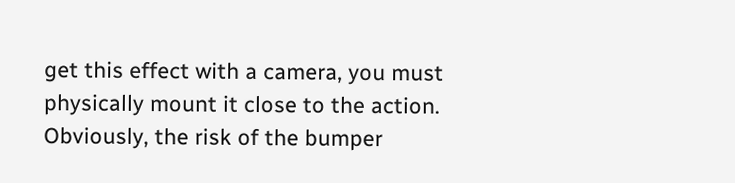get this effect with a camera, you must physically mount it close to the action. Obviously, the risk of the bumper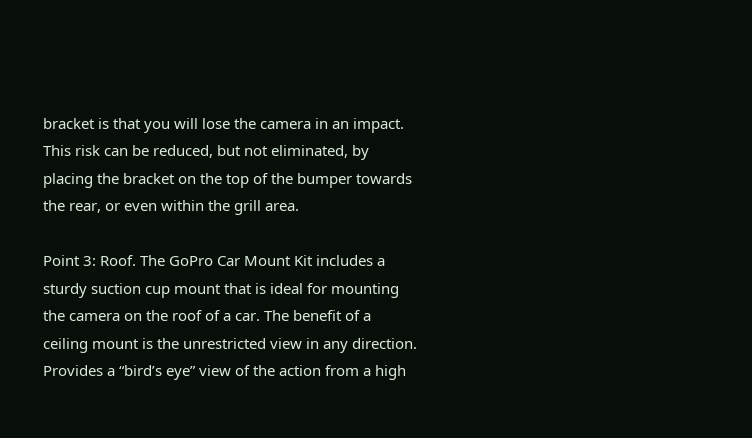bracket is that you will lose the camera in an impact. This risk can be reduced, but not eliminated, by placing the bracket on the top of the bumper towards the rear, or even within the grill area.

Point 3: Roof. The GoPro Car Mount Kit includes a sturdy suction cup mount that is ideal for mounting the camera on the roof of a car. The benefit of a ceiling mount is the unrestricted view in any direction. Provides a “bird’s eye” view of the action from a high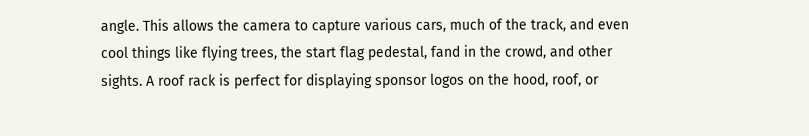angle. This allows the camera to capture various cars, much of the track, and even cool things like flying trees, the start flag pedestal, fand in the crowd, and other sights. A roof rack is perfect for displaying sponsor logos on the hood, roof, or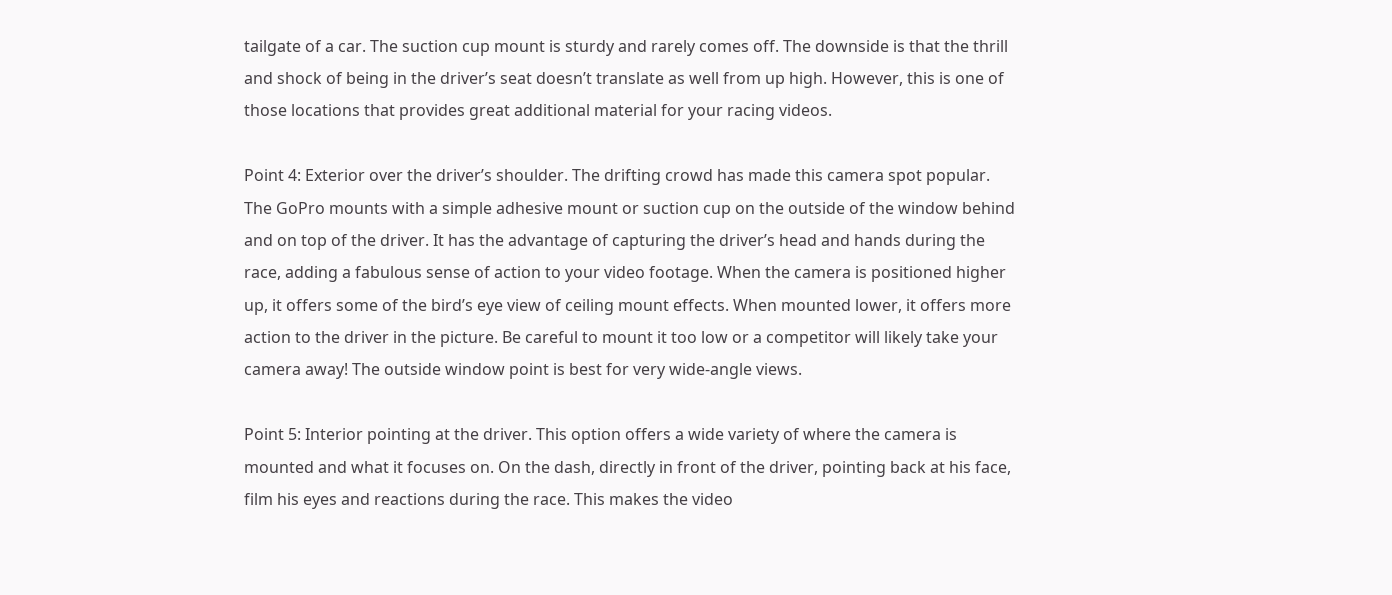tailgate of a car. The suction cup mount is sturdy and rarely comes off. The downside is that the thrill and shock of being in the driver’s seat doesn’t translate as well from up high. However, this is one of those locations that provides great additional material for your racing videos.

Point 4: Exterior over the driver’s shoulder. The drifting crowd has made this camera spot popular. The GoPro mounts with a simple adhesive mount or suction cup on the outside of the window behind and on top of the driver. It has the advantage of capturing the driver’s head and hands during the race, adding a fabulous sense of action to your video footage. When the camera is positioned higher up, it offers some of the bird’s eye view of ceiling mount effects. When mounted lower, it offers more action to the driver in the picture. Be careful to mount it too low or a competitor will likely take your camera away! The outside window point is best for very wide-angle views.

Point 5: Interior pointing at the driver. This option offers a wide variety of where the camera is mounted and what it focuses on. On the dash, directly in front of the driver, pointing back at his face, film his eyes and reactions during the race. This makes the video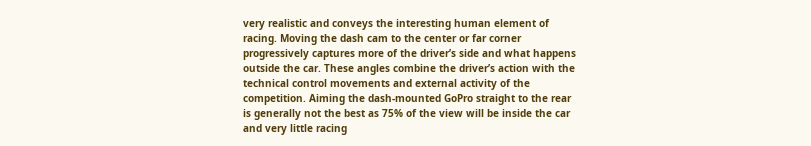very realistic and conveys the interesting human element of racing. Moving the dash cam to the center or far corner progressively captures more of the driver’s side and what happens outside the car. These angles combine the driver’s action with the technical control movements and external activity of the competition. Aiming the dash-mounted GoPro straight to the rear is generally not the best as 75% of the view will be inside the car and very little racing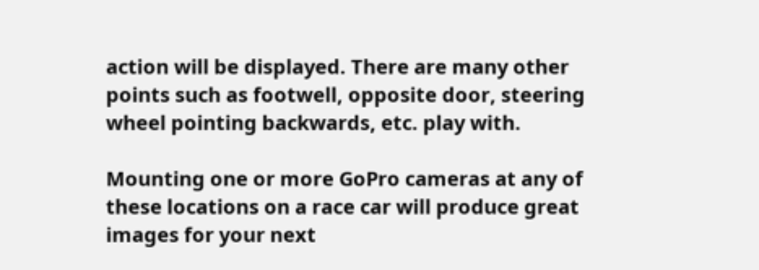action will be displayed. There are many other points such as footwell, opposite door, steering wheel pointing backwards, etc. play with.

Mounting one or more GoPro cameras at any of these locations on a race car will produce great images for your next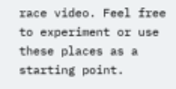race video. Feel free to experiment or use these places as a starting point.